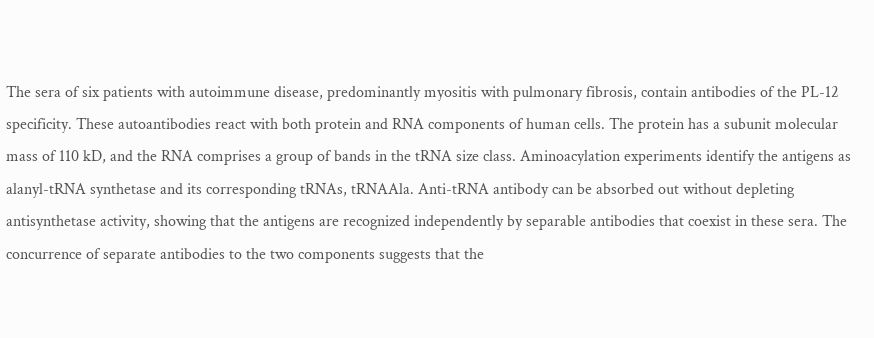The sera of six patients with autoimmune disease, predominantly myositis with pulmonary fibrosis, contain antibodies of the PL-12 specificity. These autoantibodies react with both protein and RNA components of human cells. The protein has a subunit molecular mass of 110 kD, and the RNA comprises a group of bands in the tRNA size class. Aminoacylation experiments identify the antigens as alanyl-tRNA synthetase and its corresponding tRNAs, tRNAAla. Anti-tRNA antibody can be absorbed out without depleting antisynthetase activity, showing that the antigens are recognized independently by separable antibodies that coexist in these sera. The concurrence of separate antibodies to the two components suggests that the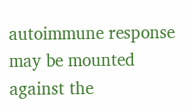autoimmune response may be mounted against the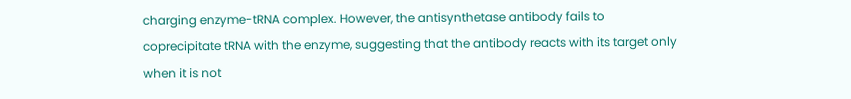charging enzyme-tRNA complex. However, the antisynthetase antibody fails to coprecipitate tRNA with the enzyme, suggesting that the antibody reacts with its target only when it is not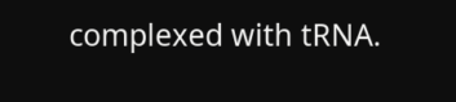complexed with tRNA.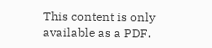This content is only available as a PDF.